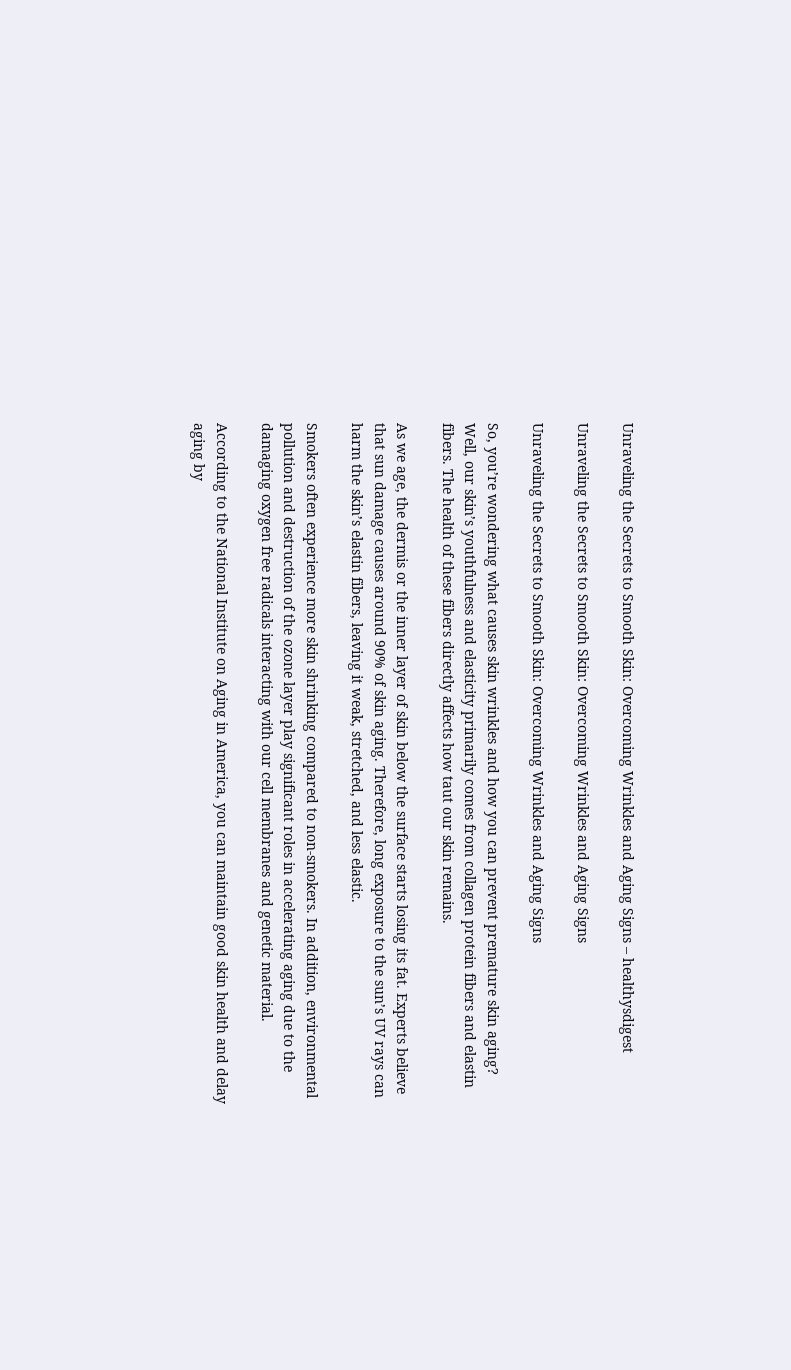Unraveling the Secrets to Smooth Skin: Overcoming Wrinkles and Aging Signs – healthysdigest

Unraveling the Secrets to Smooth Skin: Overcoming Wrinkles and Aging Signs

Unraveling the Secrets to Smooth Skin: Overcoming Wrinkles and Aging Signs

So, you’re wondering what causes skin wrinkles and how you can prevent premature skin aging? Well, our skin’s youthfulness and elasticity primarily comes from collagen protein fibers and elastin fibers. The health of these fibers directly affects how taut our skin remains.

As we age, the dermis or the inner layer of skin below the surface starts losing its fat. Experts believe that sun damage causes around 90% of skin aging. Therefore, long exposure to the sun’s UV rays can harm the skin’s elastin fibers, leaving it weak, stretched, and less elastic.

Smokers often experience more skin shrinking compared to non-smokers. In addition, environmental pollution and destruction of the ozone layer play significant roles in accelerating aging due to the damaging oxygen free radicals interacting with our cell membranes and genetic material.

According to the National Institute on Aging in America, you can maintain good skin health and delay aging by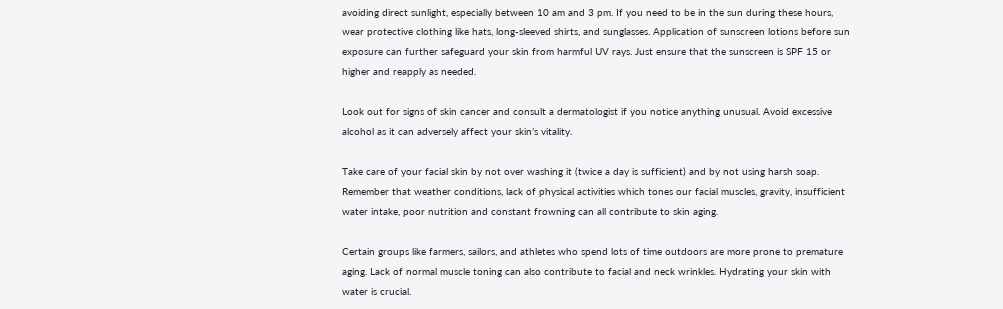avoiding direct sunlight, especially between 10 am and 3 pm. If you need to be in the sun during these hours, wear protective clothing like hats, long-sleeved shirts, and sunglasses. Application of sunscreen lotions before sun exposure can further safeguard your skin from harmful UV rays. Just ensure that the sunscreen is SPF 15 or higher and reapply as needed.

Look out for signs of skin cancer and consult a dermatologist if you notice anything unusual. Avoid excessive alcohol as it can adversely affect your skin’s vitality.

Take care of your facial skin by not over washing it (twice a day is sufficient) and by not using harsh soap. Remember that weather conditions, lack of physical activities which tones our facial muscles, gravity, insufficient water intake, poor nutrition and constant frowning can all contribute to skin aging.

Certain groups like farmers, sailors, and athletes who spend lots of time outdoors are more prone to premature aging. Lack of normal muscle toning can also contribute to facial and neck wrinkles. Hydrating your skin with water is crucial.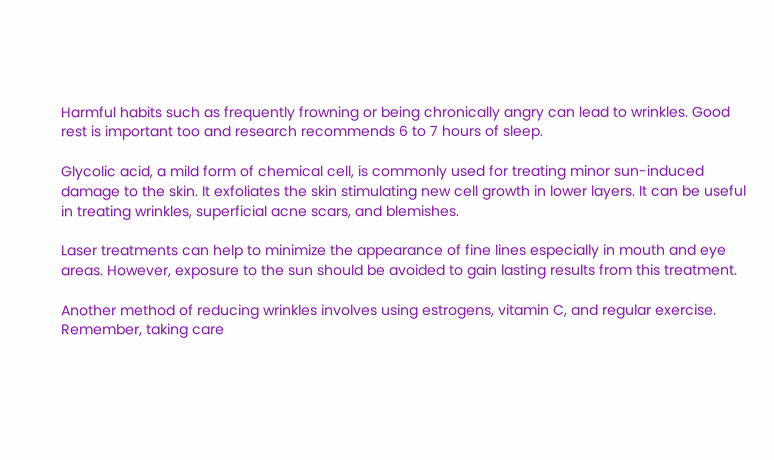Harmful habits such as frequently frowning or being chronically angry can lead to wrinkles. Good rest is important too and research recommends 6 to 7 hours of sleep.

Glycolic acid, a mild form of chemical cell, is commonly used for treating minor sun-induced damage to the skin. It exfoliates the skin stimulating new cell growth in lower layers. It can be useful in treating wrinkles, superficial acne scars, and blemishes.

Laser treatments can help to minimize the appearance of fine lines especially in mouth and eye areas. However, exposure to the sun should be avoided to gain lasting results from this treatment.

Another method of reducing wrinkles involves using estrogens, vitamin C, and regular exercise. Remember, taking care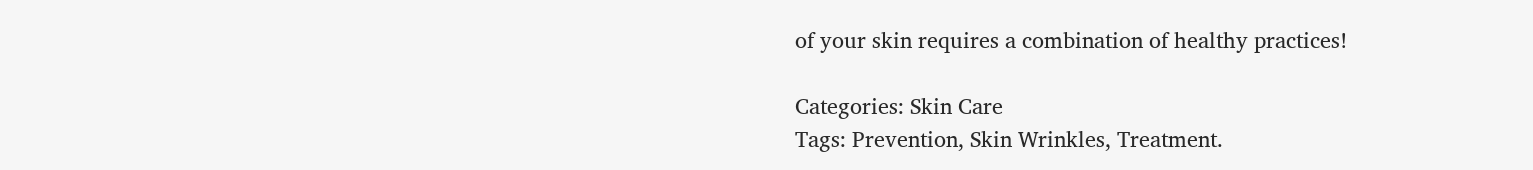of your skin requires a combination of healthy practices!

Categories: Skin Care
Tags: Prevention, Skin Wrinkles, Treatment.